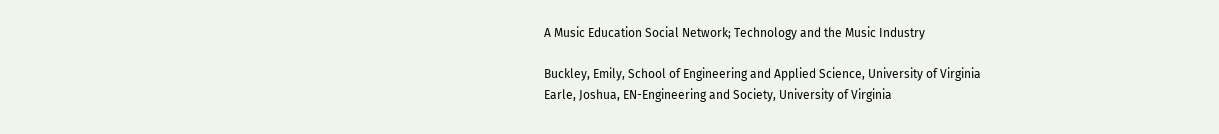A Music Education Social Network; Technology and the Music Industry

Buckley, Emily, School of Engineering and Applied Science, University of Virginia
Earle, Joshua, EN-Engineering and Society, University of Virginia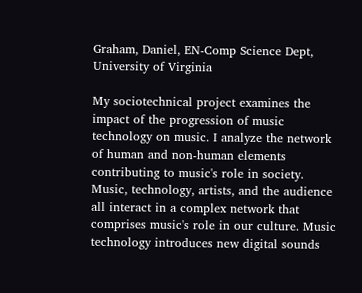Graham, Daniel, EN-Comp Science Dept, University of Virginia

My sociotechnical project examines the impact of the progression of music technology on music. I analyze the network of human and non-human elements contributing to music's role in society. Music, technology, artists, and the audience all interact in a complex network that comprises music's role in our culture. Music technology introduces new digital sounds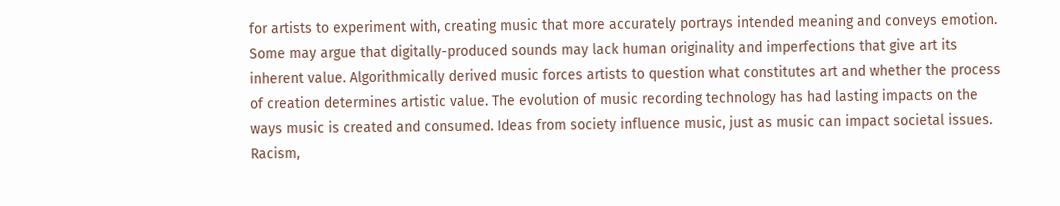for artists to experiment with, creating music that more accurately portrays intended meaning and conveys emotion. Some may argue that digitally-produced sounds may lack human originality and imperfections that give art its inherent value. Algorithmically derived music forces artists to question what constitutes art and whether the process of creation determines artistic value. The evolution of music recording technology has had lasting impacts on the ways music is created and consumed. Ideas from society influence music, just as music can impact societal issues. Racism,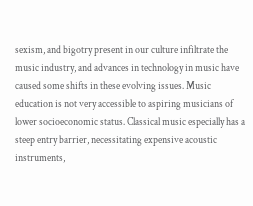sexism, and bigotry present in our culture infiltrate the music industry, and advances in technology in music have caused some shifts in these evolving issues. Music education is not very accessible to aspiring musicians of lower socioeconomic status. Classical music especially has a steep entry barrier, necessitating expensive acoustic instruments,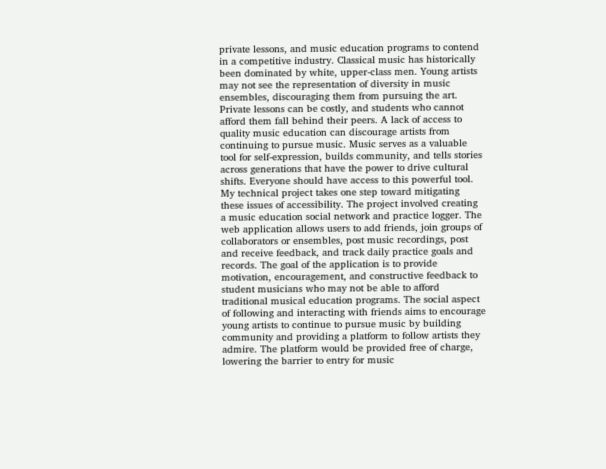private lessons, and music education programs to contend in a competitive industry. Classical music has historically been dominated by white, upper-class men. Young artists may not see the representation of diversity in music ensembles, discouraging them from pursuing the art. Private lessons can be costly, and students who cannot afford them fall behind their peers. A lack of access to quality music education can discourage artists from continuing to pursue music. Music serves as a valuable tool for self-expression, builds community, and tells stories across generations that have the power to drive cultural shifts. Everyone should have access to this powerful tool.
My technical project takes one step toward mitigating these issues of accessibility. The project involved creating a music education social network and practice logger. The web application allows users to add friends, join groups of collaborators or ensembles, post music recordings, post and receive feedback, and track daily practice goals and records. The goal of the application is to provide motivation, encouragement, and constructive feedback to student musicians who may not be able to afford traditional musical education programs. The social aspect of following and interacting with friends aims to encourage young artists to continue to pursue music by building community and providing a platform to follow artists they admire. The platform would be provided free of charge, lowering the barrier to entry for music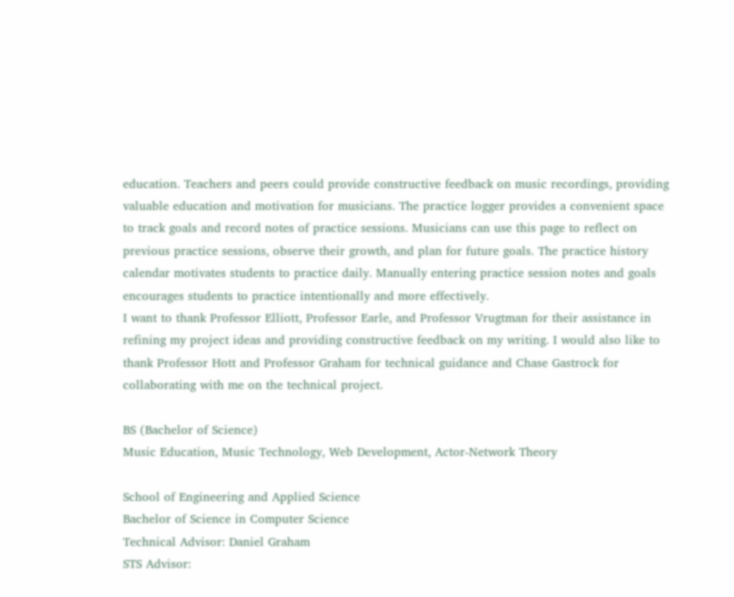education. Teachers and peers could provide constructive feedback on music recordings, providing valuable education and motivation for musicians. The practice logger provides a convenient space to track goals and record notes of practice sessions. Musicians can use this page to reflect on previous practice sessions, observe their growth, and plan for future goals. The practice history calendar motivates students to practice daily. Manually entering practice session notes and goals encourages students to practice intentionally and more effectively.
I want to thank Professor Elliott, Professor Earle, and Professor Vrugtman for their assistance in refining my project ideas and providing constructive feedback on my writing. I would also like to thank Professor Hott and Professor Graham for technical guidance and Chase Gastrock for collaborating with me on the technical project.

BS (Bachelor of Science)
Music Education, Music Technology, Web Development, Actor-Network Theory

School of Engineering and Applied Science
Bachelor of Science in Computer Science
Technical Advisor: Daniel Graham
STS Advisor: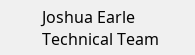Joshua Earle
Technical Team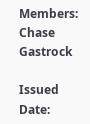Members: Chase Gastrock

Issued Date: